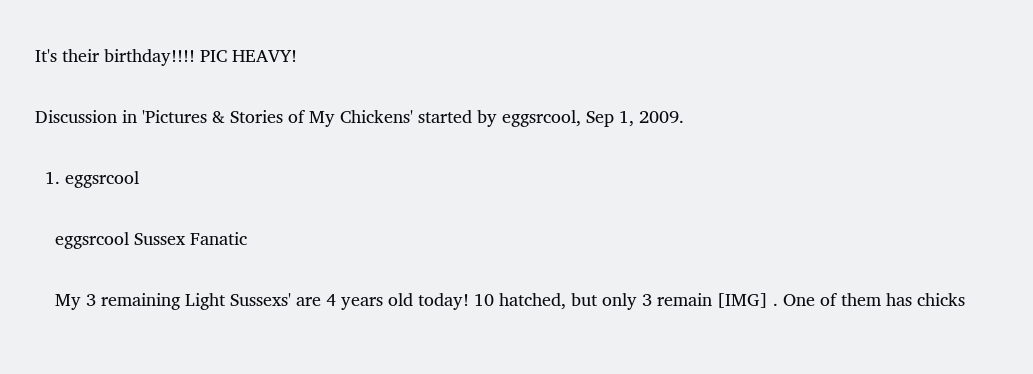It's their birthday!!!! PIC HEAVY!

Discussion in 'Pictures & Stories of My Chickens' started by eggsrcool, Sep 1, 2009.

  1. eggsrcool

    eggsrcool Sussex Fanatic

    My 3 remaining Light Sussexs' are 4 years old today! 10 hatched, but only 3 remain [IMG] . One of them has chicks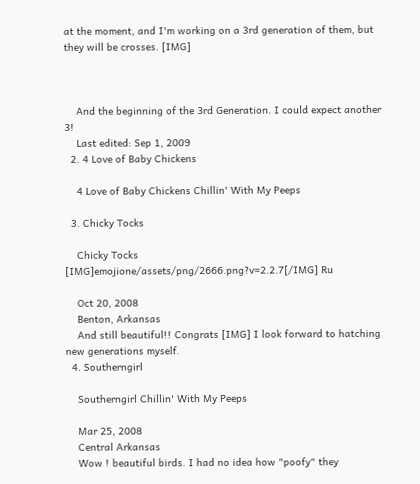at the moment, and I'm working on a 3rd generation of them, but they will be crosses. [IMG]



    And the beginning of the 3rd Generation. I could expect another 3!
    Last edited: Sep 1, 2009
  2. 4 Love of Baby Chickens

    4 Love of Baby Chickens Chillin' With My Peeps

  3. Chicky Tocks

    Chicky Tocks [IMG]emojione/assets/png/2666.png?v=2.2.7[/IMG] Ru

    Oct 20, 2008
    Benton, Arkansas
    And still beautiful!! Congrats [IMG] I look forward to hatching new generations myself.
  4. Southerngirl

    Southerngirl Chillin' With My Peeps

    Mar 25, 2008
    Central Arkansas
    Wow ! beautiful birds. I had no idea how "poofy" they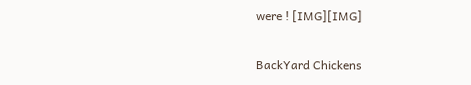were ! [IMG][IMG]

BackYard Chickens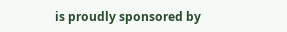is proudly sponsored by